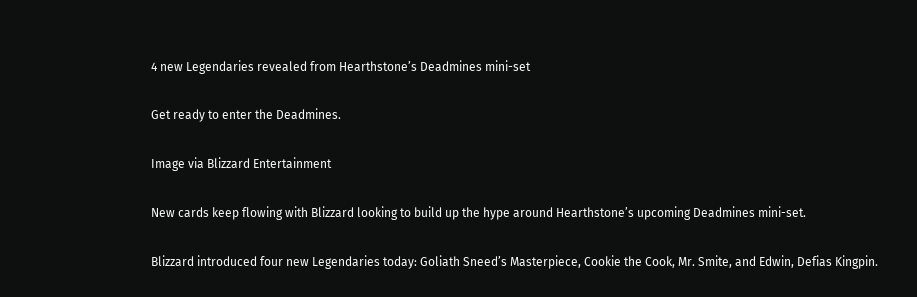4 new Legendaries revealed from Hearthstone’s Deadmines mini-set

Get ready to enter the Deadmines.

Image via Blizzard Entertainment

New cards keep flowing with Blizzard looking to build up the hype around Hearthstone’s upcoming Deadmines mini-set.

Blizzard introduced four new Legendaries today: Goliath Sneed’s Masterpiece, Cookie the Cook, Mr. Smite, and Edwin, Defias Kingpin.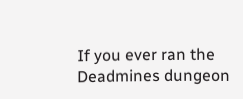If you ever ran the Deadmines dungeon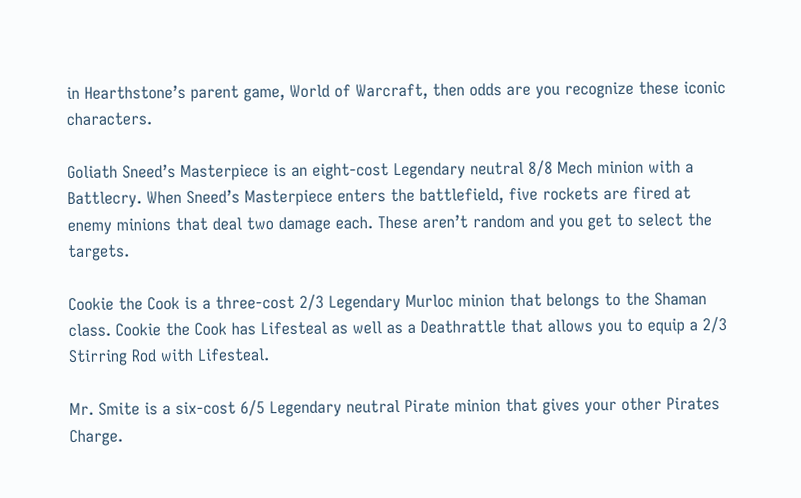in Hearthstone’s parent game, World of Warcraft, then odds are you recognize these iconic characters.

Goliath Sneed’s Masterpiece is an eight-cost Legendary neutral 8/8 Mech minion with a Battlecry. When Sneed’s Masterpiece enters the battlefield, five rockets are fired at enemy minions that deal two damage each. These aren’t random and you get to select the targets.

Cookie the Cook is a three-cost 2/3 Legendary Murloc minion that belongs to the Shaman class. Cookie the Cook has Lifesteal as well as a Deathrattle that allows you to equip a 2/3 Stirring Rod with Lifesteal.

Mr. Smite is a six-cost 6/5 Legendary neutral Pirate minion that gives your other Pirates Charge.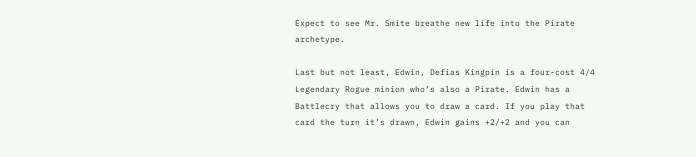Expect to see Mr. Smite breathe new life into the Pirate archetype.

Last but not least, Edwin, Defias Kingpin is a four-cost 4/4 Legendary Rogue minion who’s also a Pirate. Edwin has a Battlecry that allows you to draw a card. If you play that card the turn it’s drawn, Edwin gains +2/+2 and you can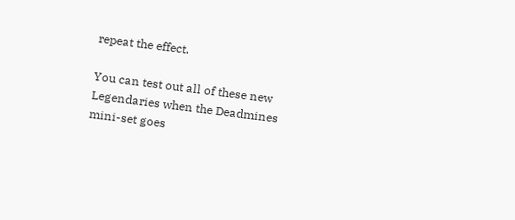repeat the effect.

You can test out all of these new Legendaries when the Deadmines mini-set goes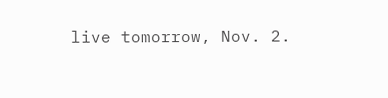live tomorrow, Nov. 2.